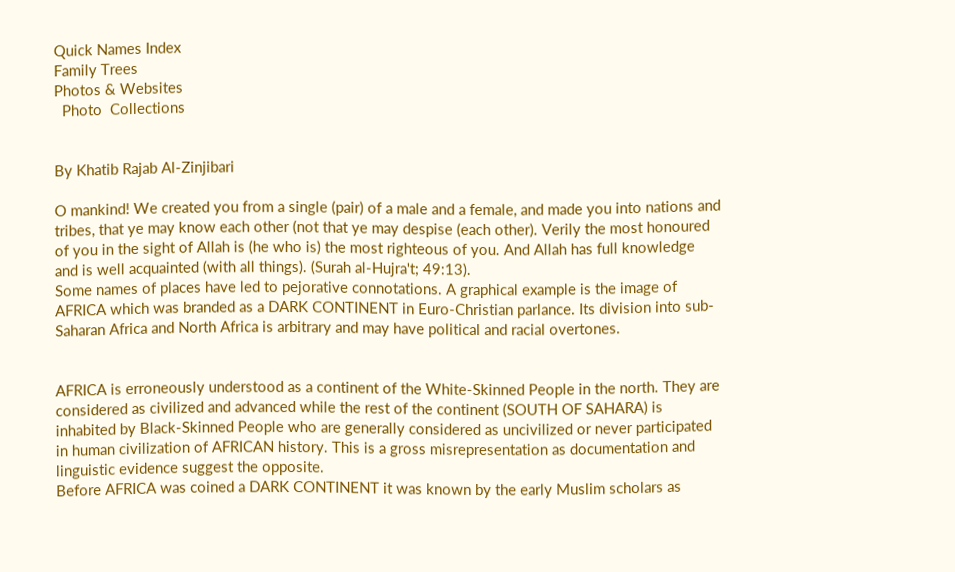Quick Names Index
Family Trees
Photos & Websites
  Photo  Collections


By Khatib Rajab Al-Zinjibari

O mankind! We created you from a single (pair) of a male and a female, and made you into nations and tribes, that ye may know each other (not that ye may despise (each other). Verily the most honoured of you in the sight of Allah is (he who is) the most righteous of you. And Allah has full knowledge and is well acquainted (with all things). (Surah al-Hujra't; 49:13).
Some names of places have led to pejorative connotations. A graphical example is the image of AFRICA which was branded as a DARK CONTINENT in Euro-Christian parlance. Its division into sub-Saharan Africa and North Africa is arbitrary and may have political and racial overtones.


AFRICA is erroneously understood as a continent of the White-Skinned People in the north. They are considered as civilized and advanced while the rest of the continent (SOUTH OF SAHARA) is inhabited by Black-Skinned People who are generally considered as uncivilized or never participated in human civilization of AFRICAN history. This is a gross misrepresentation as documentation and linguistic evidence suggest the opposite.
Before AFRICA was coined a DARK CONTINENT it was known by the early Muslim scholars as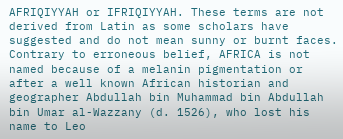AFRIQIYYAH or IFRIQIYYAH. These terms are not derived from Latin as some scholars have suggested and do not mean sunny or burnt faces. Contrary to erroneous belief, AFRICA is not named because of a melanin pigmentation or after a well known African historian and geographer Abdullah bin Muhammad bin Abdullah bin Umar al-Wazzany (d. 1526), who lost his name to Leo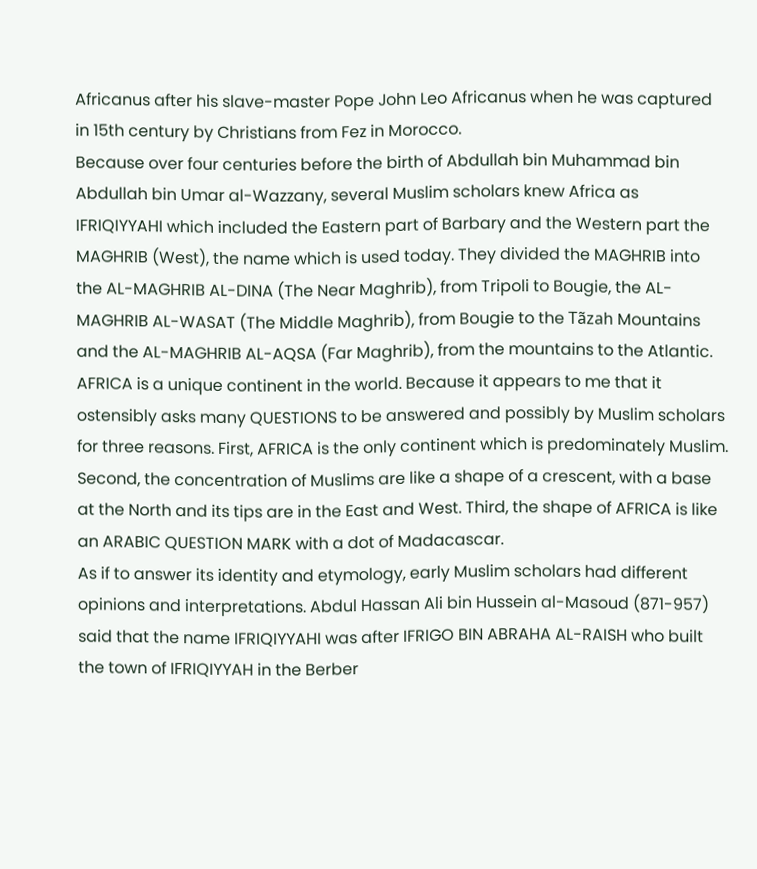Africanus after his slave-master Pope John Leo Africanus when he was captured in 15th century by Christians from Fez in Morocco.
Because over four centuries before the birth of Abdullah bin Muhammad bin Abdullah bin Umar al-Wazzany, several Muslim scholars knew Africa as IFRIQIYYAHI which included the Eastern part of Barbary and the Western part the MAGHRIB (West), the name which is used today. They divided the MAGHRIB into the AL-MAGHRIB AL-DINA (The Near Maghrib), from Tripoli to Bougie, the AL-MAGHRIB AL-WASAT (The Middle Maghrib), from Bougie to the Tãzah Mountains and the AL-MAGHRIB AL-AQSA (Far Maghrib), from the mountains to the Atlantic.
AFRICA is a unique continent in the world. Because it appears to me that it ostensibly asks many QUESTIONS to be answered and possibly by Muslim scholars for three reasons. First, AFRICA is the only continent which is predominately Muslim. Second, the concentration of Muslims are like a shape of a crescent, with a base at the North and its tips are in the East and West. Third, the shape of AFRICA is like an ARABIC QUESTION MARK with a dot of Madacascar.
As if to answer its identity and etymology, early Muslim scholars had different opinions and interpretations. Abdul Hassan Ali bin Hussein al-Masoud (871-957) said that the name IFRIQIYYAHI was after IFRIGO BIN ABRAHA AL-RAISH who built the town of IFRIQIYYAH in the Berber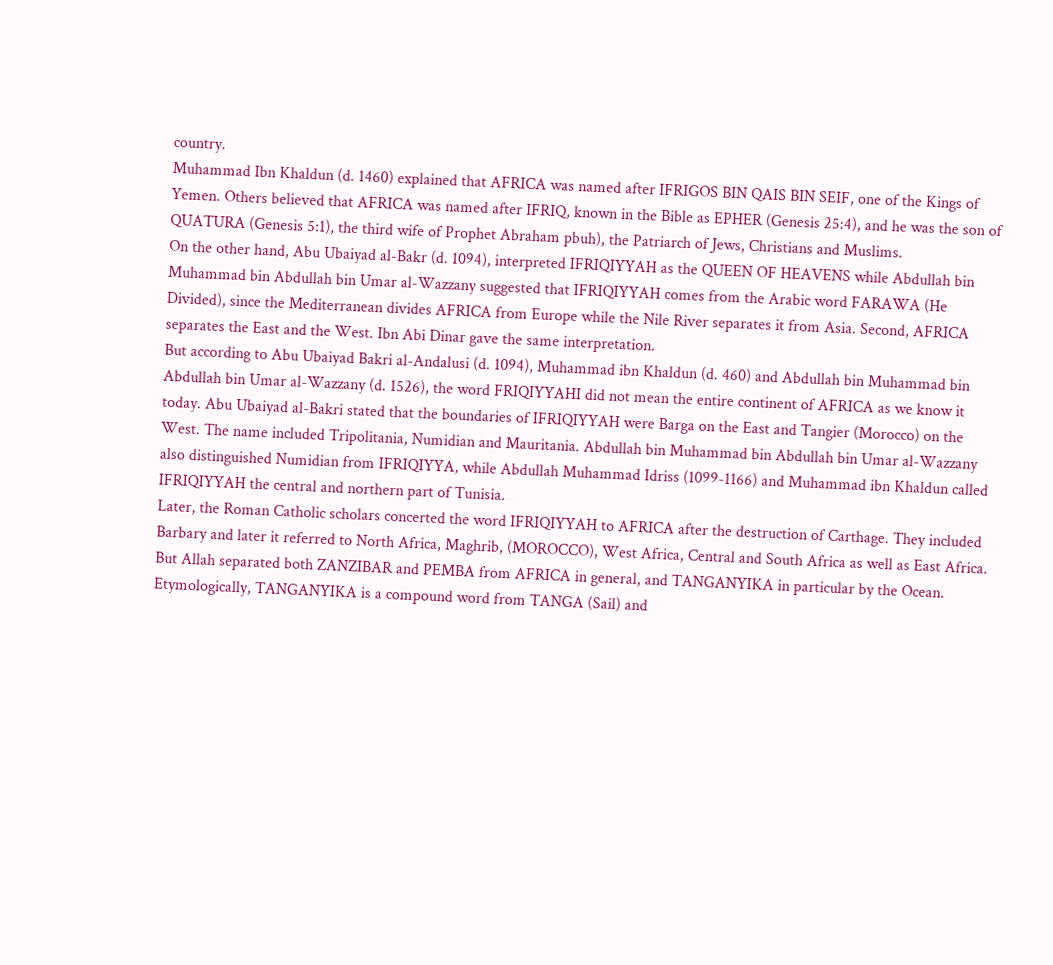country.
Muhammad Ibn Khaldun (d. 1460) explained that AFRICA was named after IFRIGOS BIN QAIS BIN SEIF, one of the Kings of Yemen. Others believed that AFRICA was named after IFRIQ, known in the Bible as EPHER (Genesis 25:4), and he was the son of QUATURA (Genesis 5:1), the third wife of Prophet Abraham pbuh), the Patriarch of Jews, Christians and Muslims.
On the other hand, Abu Ubaiyad al-Bakr (d. 1094), interpreted IFRIQIYYAH as the QUEEN OF HEAVENS while Abdullah bin Muhammad bin Abdullah bin Umar al-Wazzany suggested that IFRIQIYYAH comes from the Arabic word FARAWA (He Divided), since the Mediterranean divides AFRICA from Europe while the Nile River separates it from Asia. Second, AFRICA separates the East and the West. Ibn Abi Dinar gave the same interpretation.
But according to Abu Ubaiyad Bakri al-Andalusi (d. 1094), Muhammad ibn Khaldun (d. 460) and Abdullah bin Muhammad bin Abdullah bin Umar al-Wazzany (d. 1526), the word FRIQIYYAHI did not mean the entire continent of AFRICA as we know it today. Abu Ubaiyad al-Bakri stated that the boundaries of IFRIQIYYAH were Barga on the East and Tangier (Morocco) on the West. The name included Tripolitania, Numidian and Mauritania. Abdullah bin Muhammad bin Abdullah bin Umar al-Wazzany also distinguished Numidian from IFRIQIYYA, while Abdullah Muhammad Idriss (1099-1166) and Muhammad ibn Khaldun called IFRIQIYYAH the central and northern part of Tunisia.
Later, the Roman Catholic scholars concerted the word IFRIQIYYAH to AFRICA after the destruction of Carthage. They included Barbary and later it referred to North Africa, Maghrib, (MOROCCO), West Africa, Central and South Africa as well as East Africa. But Allah separated both ZANZIBAR and PEMBA from AFRICA in general, and TANGANYIKA in particular by the Ocean.
Etymologically, TANGANYIKA is a compound word from TANGA (Sail) and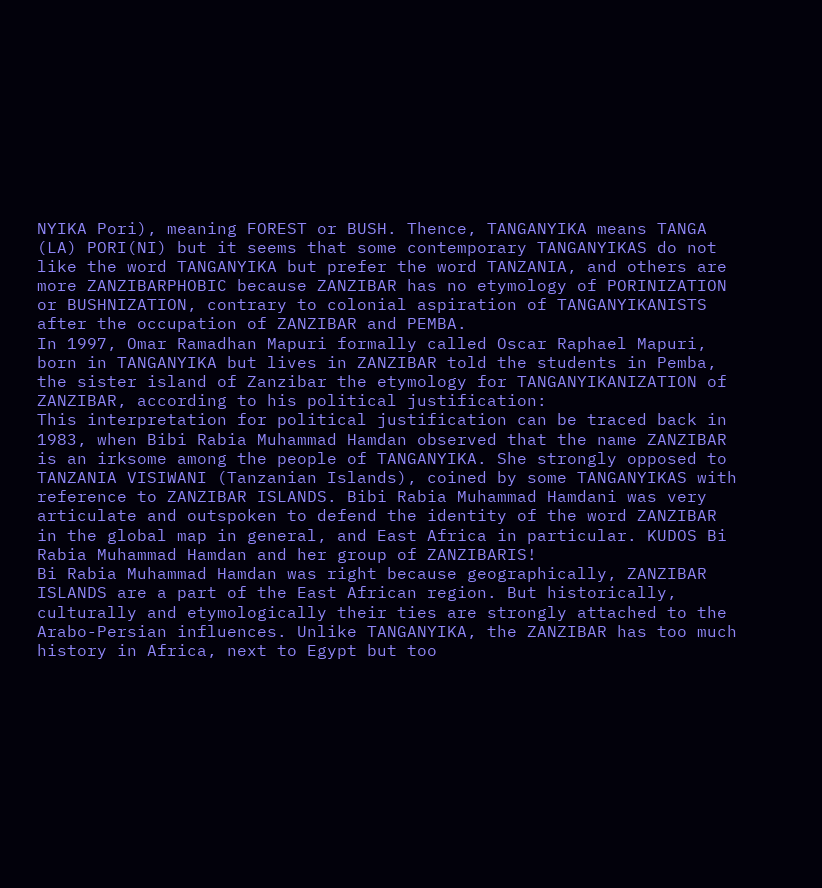NYIKA Pori), meaning FOREST or BUSH. Thence, TANGANYIKA means TANGA (LA) PORI(NI) but it seems that some contemporary TANGANYIKAS do not like the word TANGANYIKA but prefer the word TANZANIA, and others are more ZANZIBARPHOBIC because ZANZIBAR has no etymology of PORINIZATION or BUSHNIZATION, contrary to colonial aspiration of TANGANYIKANISTS after the occupation of ZANZIBAR and PEMBA.
In 1997, Omar Ramadhan Mapuri formally called Oscar Raphael Mapuri, born in TANGANYIKA but lives in ZANZIBAR told the students in Pemba, the sister island of Zanzibar the etymology for TANGANYIKANIZATION of ZANZIBAR, according to his political justification:
This interpretation for political justification can be traced back in 1983, when Bibi Rabia Muhammad Hamdan observed that the name ZANZIBAR is an irksome among the people of TANGANYIKA. She strongly opposed to TANZANIA VISIWANI (Tanzanian Islands), coined by some TANGANYIKAS with reference to ZANZIBAR ISLANDS. Bibi Rabia Muhammad Hamdani was very articulate and outspoken to defend the identity of the word ZANZIBAR in the global map in general, and East Africa in particular. KUDOS Bi Rabia Muhammad Hamdan and her group of ZANZIBARIS!
Bi Rabia Muhammad Hamdan was right because geographically, ZANZIBAR ISLANDS are a part of the East African region. But historically, culturally and etymologically their ties are strongly attached to the Arabo-Persian influences. Unlike TANGANYIKA, the ZANZIBAR has too much history in Africa, next to Egypt but too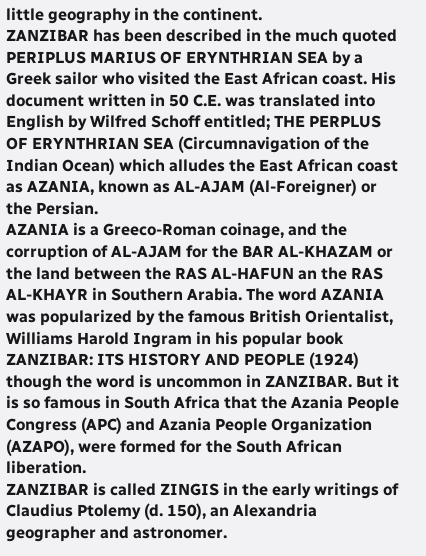little geography in the continent.
ZANZIBAR has been described in the much quoted PERIPLUS MARIUS OF ERYNTHRIAN SEA by a Greek sailor who visited the East African coast. His document written in 50 C.E. was translated into English by Wilfred Schoff entitled; THE PERPLUS OF ERYNTHRIAN SEA (Circumnavigation of the Indian Ocean) which alludes the East African coast as AZANIA, known as AL-AJAM (Al-Foreigner) or the Persian.
AZANIA is a Greeco-Roman coinage, and the corruption of AL-AJAM for the BAR AL-KHAZAM or the land between the RAS AL-HAFUN an the RAS AL-KHAYR in Southern Arabia. The word AZANIA was popularized by the famous British Orientalist, Williams Harold Ingram in his popular book ZANZIBAR: ITS HISTORY AND PEOPLE (1924) though the word is uncommon in ZANZIBAR. But it is so famous in South Africa that the Azania People Congress (APC) and Azania People Organization (AZAPO), were formed for the South African liberation.
ZANZIBAR is called ZINGIS in the early writings of Claudius Ptolemy (d. 150), an Alexandria geographer and astronomer.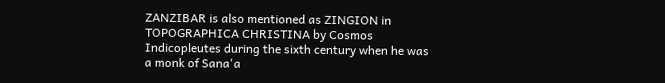ZANZIBAR is also mentioned as ZINGION in TOPOGRAPHICA CHRISTINA by Cosmos Indicopleutes during the sixth century when he was a monk of Sana'a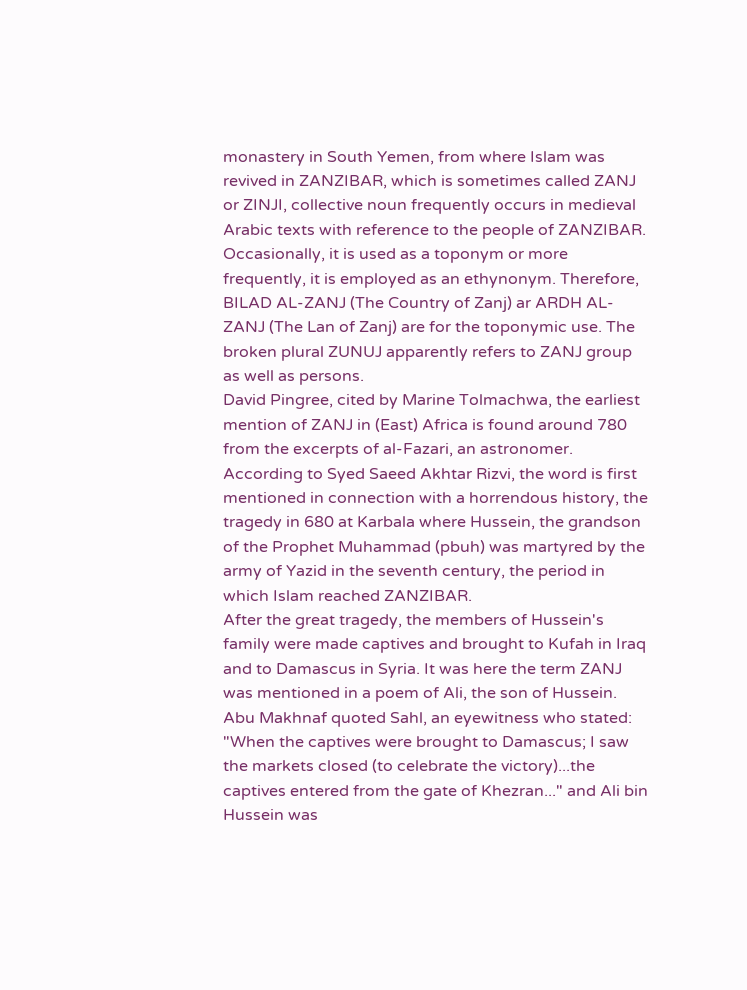monastery in South Yemen, from where Islam was revived in ZANZIBAR, which is sometimes called ZANJ or ZINJI, collective noun frequently occurs in medieval Arabic texts with reference to the people of ZANZIBAR.
Occasionally, it is used as a toponym or more frequently, it is employed as an ethynonym. Therefore, BILAD AL-ZANJ (The Country of Zanj) ar ARDH AL-ZANJ (The Lan of Zanj) are for the toponymic use. The broken plural ZUNUJ apparently refers to ZANJ group as well as persons.
David Pingree, cited by Marine Tolmachwa, the earliest mention of ZANJ in (East) Africa is found around 780 from the excerpts of al-Fazari, an astronomer. According to Syed Saeed Akhtar Rizvi, the word is first mentioned in connection with a horrendous history, the tragedy in 680 at Karbala where Hussein, the grandson of the Prophet Muhammad (pbuh) was martyred by the army of Yazid in the seventh century, the period in which Islam reached ZANZIBAR.
After the great tragedy, the members of Hussein's family were made captives and brought to Kufah in Iraq and to Damascus in Syria. It was here the term ZANJ was mentioned in a poem of Ali, the son of Hussein. Abu Makhnaf quoted Sahl, an eyewitness who stated: "When the captives were brought to Damascus; I saw the markets closed (to celebrate the victory)...the captives entered from the gate of Khezran..." and Ali bin Hussein was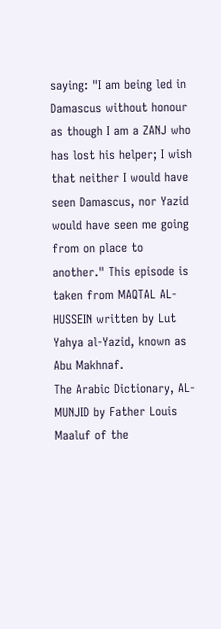saying: "I am being led in Damascus without honour as though I am a ZANJ who has lost his helper; I wish that neither I would have seen Damascus, nor Yazid would have seen me going from on place to another." This episode is taken from MAQTAL AL-HUSSEIN written by Lut Yahya al-Yazid, known as Abu Makhnaf.
The Arabic Dictionary, AL-MUNJID by Father Louis Maaluf of the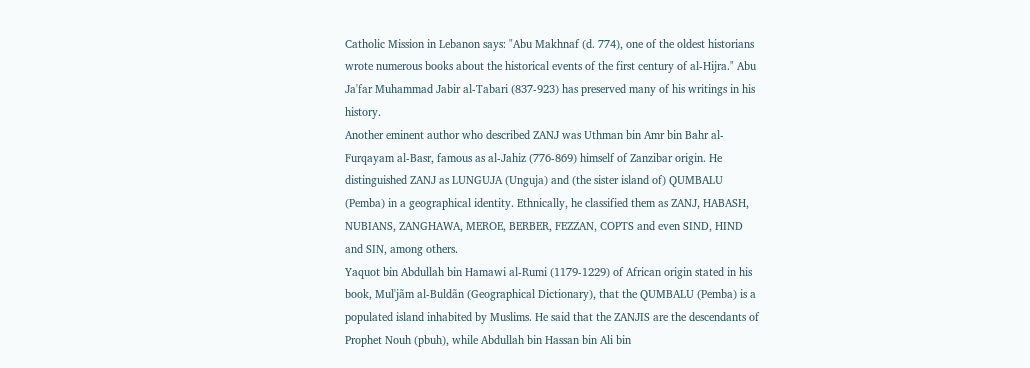Catholic Mission in Lebanon says: "Abu Makhnaf (d. 774), one of the oldest historians wrote numerous books about the historical events of the first century of al-Hijra." Abu Ja'far Muhammad Jabir al-Tabari (837-923) has preserved many of his writings in his history.
Another eminent author who described ZANJ was Uthman bin Amr bin Bahr al-Furqayam al-Basr, famous as al-Jahiz (776-869) himself of Zanzibar origin. He distinguished ZANJ as LUNGUJA (Unguja) and (the sister island of) QUMBALU (Pemba) in a geographical identity. Ethnically, he classified them as ZANJ, HABASH, NUBIANS, ZANGHAWA, MEROE, BERBER, FEZZAN, COPTS and even SIND, HIND and SIN, among others.
Yaquot bin Abdullah bin Hamawi al-Rumi (1179-1229) of African origin stated in his book, Mul'jãm al-Buldãn (Geographical Dictionary), that the QUMBALU (Pemba) is a populated island inhabited by Muslims. He said that the ZANJIS are the descendants of Prophet Nouh (pbuh), while Abdullah bin Hassan bin Ali bin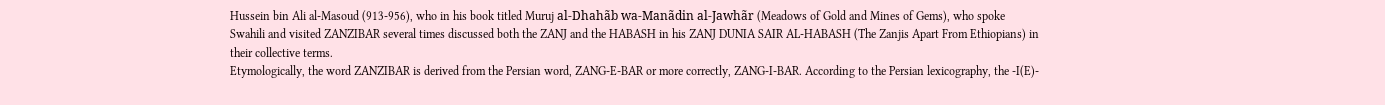Hussein bin Ali al-Masoud (913-956), who in his book titled Muruj al-Dhahãb wa-Manãdin al-Jawhãr (Meadows of Gold and Mines of Gems), who spoke Swahili and visited ZANZIBAR several times discussed both the ZANJ and the HABASH in his ZANJ DUNIA SAIR AL-HABASH (The Zanjis Apart From Ethiopians) in their collective terms.
Etymologically, the word ZANZIBAR is derived from the Persian word, ZANG-E-BAR or more correctly, ZANG-I-BAR. According to the Persian lexicography, the -I(E)-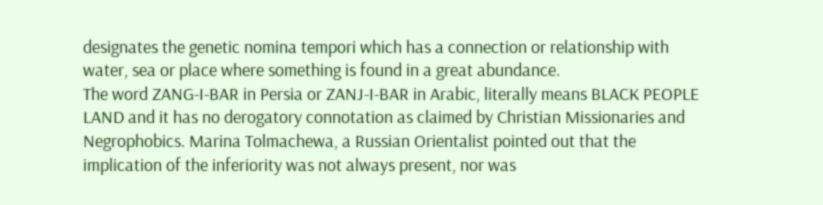designates the genetic nomina tempori which has a connection or relationship with water, sea or place where something is found in a great abundance.
The word ZANG-I-BAR in Persia or ZANJ-I-BAR in Arabic, literally means BLACK PEOPLE LAND and it has no derogatory connotation as claimed by Christian Missionaries and Negrophobics. Marina Tolmachewa, a Russian Orientalist pointed out that the implication of the inferiority was not always present, nor was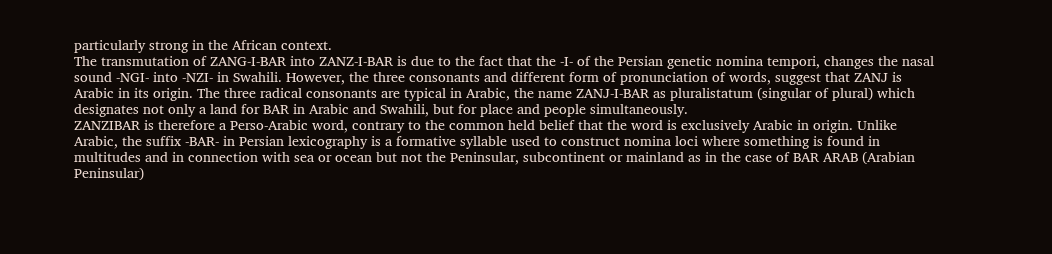particularly strong in the African context.
The transmutation of ZANG-I-BAR into ZANZ-I-BAR is due to the fact that the -I- of the Persian genetic nomina tempori, changes the nasal sound -NGI- into -NZI- in Swahili. However, the three consonants and different form of pronunciation of words, suggest that ZANJ is Arabic in its origin. The three radical consonants are typical in Arabic, the name ZANJ-I-BAR as pluralistatum (singular of plural) which designates not only a land for BAR in Arabic and Swahili, but for place and people simultaneously.
ZANZIBAR is therefore a Perso-Arabic word, contrary to the common held belief that the word is exclusively Arabic in origin. Unlike Arabic, the suffix -BAR- in Persian lexicography is a formative syllable used to construct nomina loci where something is found in multitudes and in connection with sea or ocean but not the Peninsular, subcontinent or mainland as in the case of BAR ARAB (Arabian Peninsular)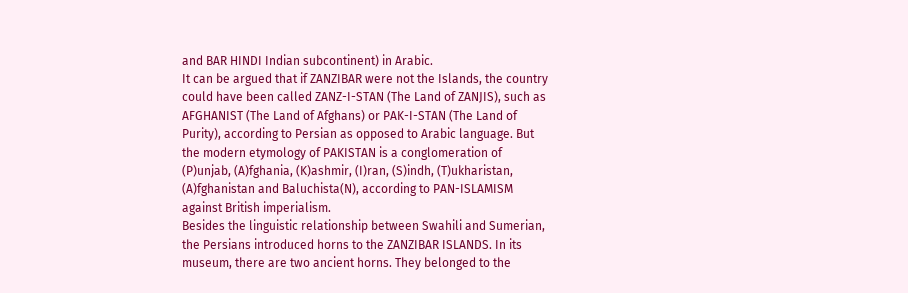and BAR HINDI Indian subcontinent) in Arabic.
It can be argued that if ZANZIBAR were not the Islands, the country could have been called ZANZ-I-STAN (The Land of ZANJIS), such as AFGHANIST (The Land of Afghans) or PAK-I-STAN (The Land of Purity), according to Persian as opposed to Arabic language. But the modern etymology of PAKISTAN is a conglomeration of (P)unjab, (A)fghania, (K)ashmir, (I)ran, (S)indh, (T)ukharistan, (A)fghanistan and Baluchista(N), according to PAN-ISLAMISM against British imperialism.
Besides the linguistic relationship between Swahili and Sumerian, the Persians introduced horns to the ZANZIBAR ISLANDS. In its museum, there are two ancient horns. They belonged to the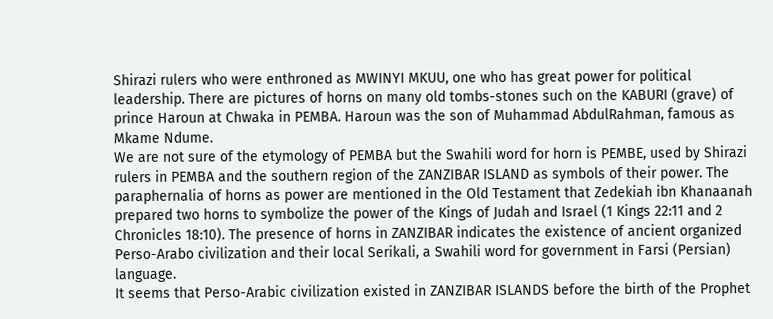Shirazi rulers who were enthroned as MWINYI MKUU, one who has great power for political leadership. There are pictures of horns on many old tombs-stones such on the KABURI (grave) of prince Haroun at Chwaka in PEMBA. Haroun was the son of Muhammad AbdulRahman, famous as Mkame Ndume.
We are not sure of the etymology of PEMBA but the Swahili word for horn is PEMBE, used by Shirazi rulers in PEMBA and the southern region of the ZANZIBAR ISLAND as symbols of their power. The paraphernalia of horns as power are mentioned in the Old Testament that Zedekiah ibn Khanaanah prepared two horns to symbolize the power of the Kings of Judah and Israel (1 Kings 22:11 and 2 Chronicles 18:10). The presence of horns in ZANZIBAR indicates the existence of ancient organized Perso-Arabo civilization and their local Serikali, a Swahili word for government in Farsi (Persian) language.
It seems that Perso-Arabic civilization existed in ZANZIBAR ISLANDS before the birth of the Prophet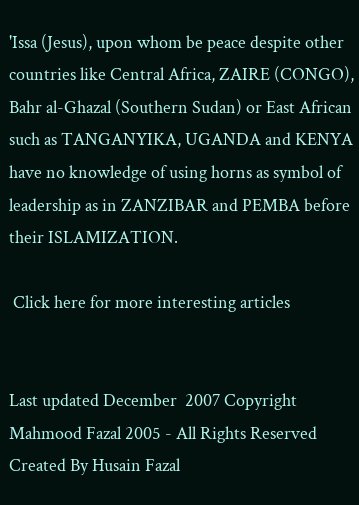'Issa (Jesus), upon whom be peace despite other countries like Central Africa, ZAIRE (CONGO), Bahr al-Ghazal (Southern Sudan) or East African such as TANGANYIKA, UGANDA and KENYA have no knowledge of using horns as symbol of leadership as in ZANZIBAR and PEMBA before their ISLAMIZATION.

 Click here for more interesting articles


Last updated December  2007 Copyright Mahmood Fazal 2005 - All Rights Reserved Created By Husain Fazal